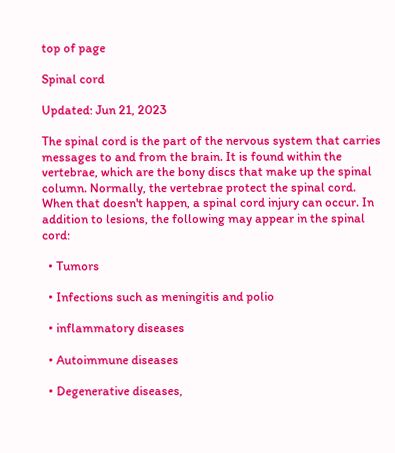top of page

Spinal cord

Updated: Jun 21, 2023

The spinal cord is the part of the nervous system that carries messages to and from the brain. It is found within the vertebrae, which are the bony discs that make up the spinal column. Normally, the vertebrae protect the spinal cord. When that doesn't happen, a spinal cord injury can occur. In addition to lesions, the following may appear in the spinal cord:

  • Tumors

  • Infections such as meningitis and polio

  • inflammatory diseases

  • Autoimmune diseases

  • Degenerative diseases,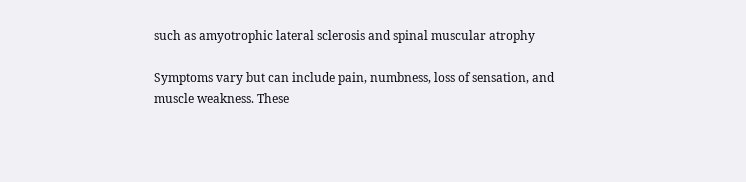such as amyotrophic lateral sclerosis and spinal muscular atrophy

Symptoms vary but can include pain, numbness, loss of sensation, and muscle weakness. These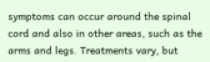symptoms can occur around the spinal cord and also in other areas, such as the arms and legs. Treatments vary, but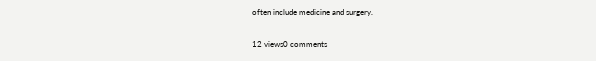often include medicine and surgery.

12 views0 comments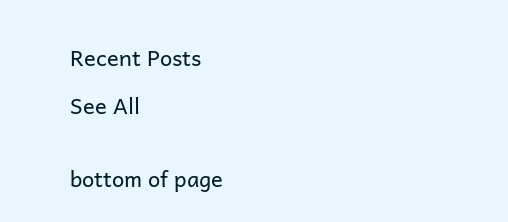Recent Posts

See All


bottom of page